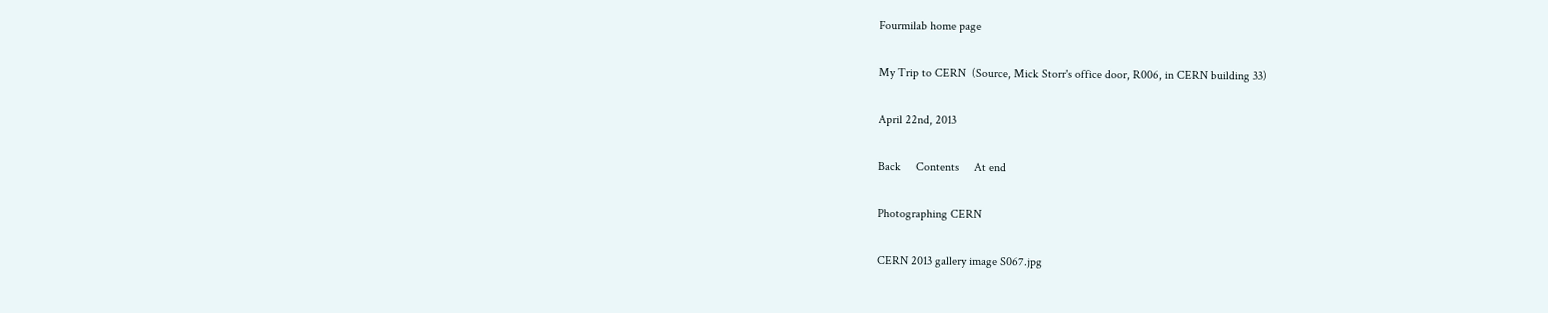Fourmilab home page

My Trip to CERN  (Source, Mick Storr's office door, R006, in CERN building 33)

April 22nd, 2013

Back     Contents     At end

Photographing CERN

CERN 2013 gallery image S067.jpg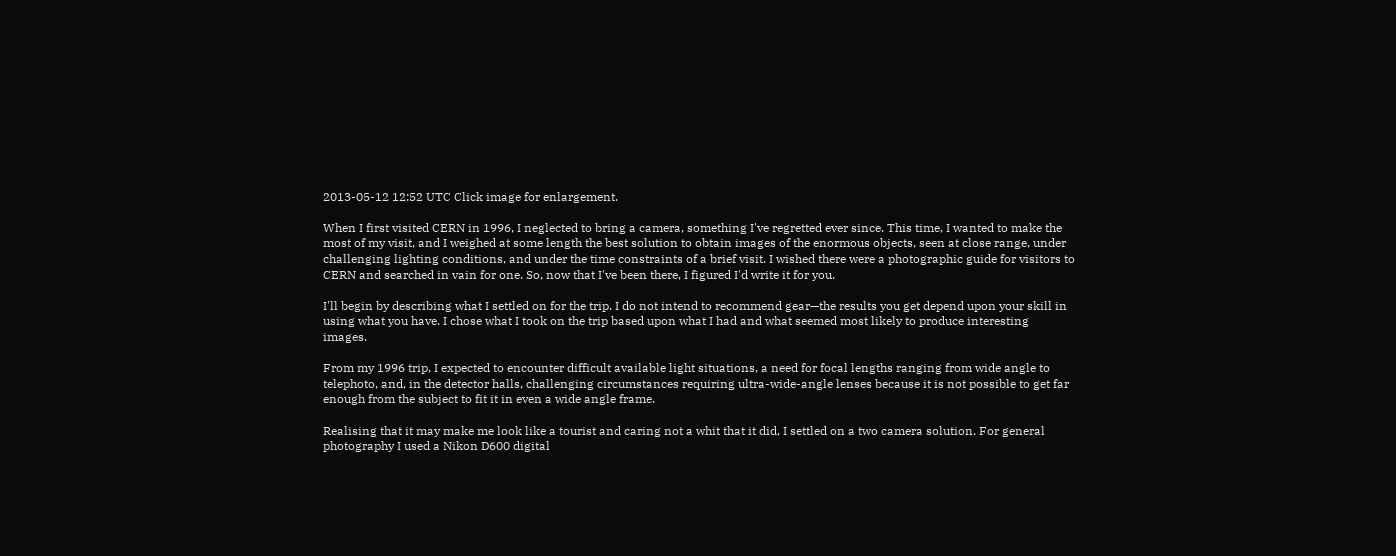2013-05-12 12:52 UTC Click image for enlargement.

When I first visited CERN in 1996, I neglected to bring a camera, something I've regretted ever since. This time, I wanted to make the most of my visit, and I weighed at some length the best solution to obtain images of the enormous objects, seen at close range, under challenging lighting conditions, and under the time constraints of a brief visit. I wished there were a photographic guide for visitors to CERN and searched in vain for one. So, now that I've been there, I figured I'd write it for you.

I'll begin by describing what I settled on for the trip. I do not intend to recommend gear—the results you get depend upon your skill in using what you have. I chose what I took on the trip based upon what I had and what seemed most likely to produce interesting images.

From my 1996 trip, I expected to encounter difficult available light situations, a need for focal lengths ranging from wide angle to telephoto, and, in the detector halls, challenging circumstances requiring ultra-wide-angle lenses because it is not possible to get far enough from the subject to fit it in even a wide angle frame.

Realising that it may make me look like a tourist and caring not a whit that it did, I settled on a two camera solution. For general photography I used a Nikon D600 digital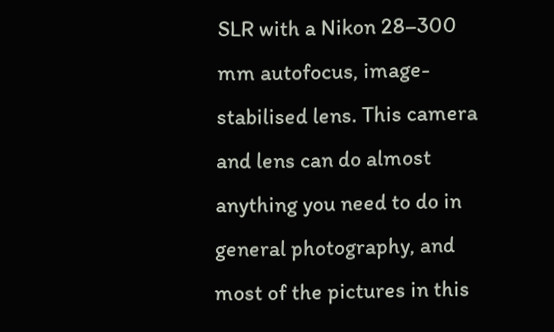SLR with a Nikon 28–300 mm autofocus, image-stabilised lens. This camera and lens can do almost anything you need to do in general photography, and most of the pictures in this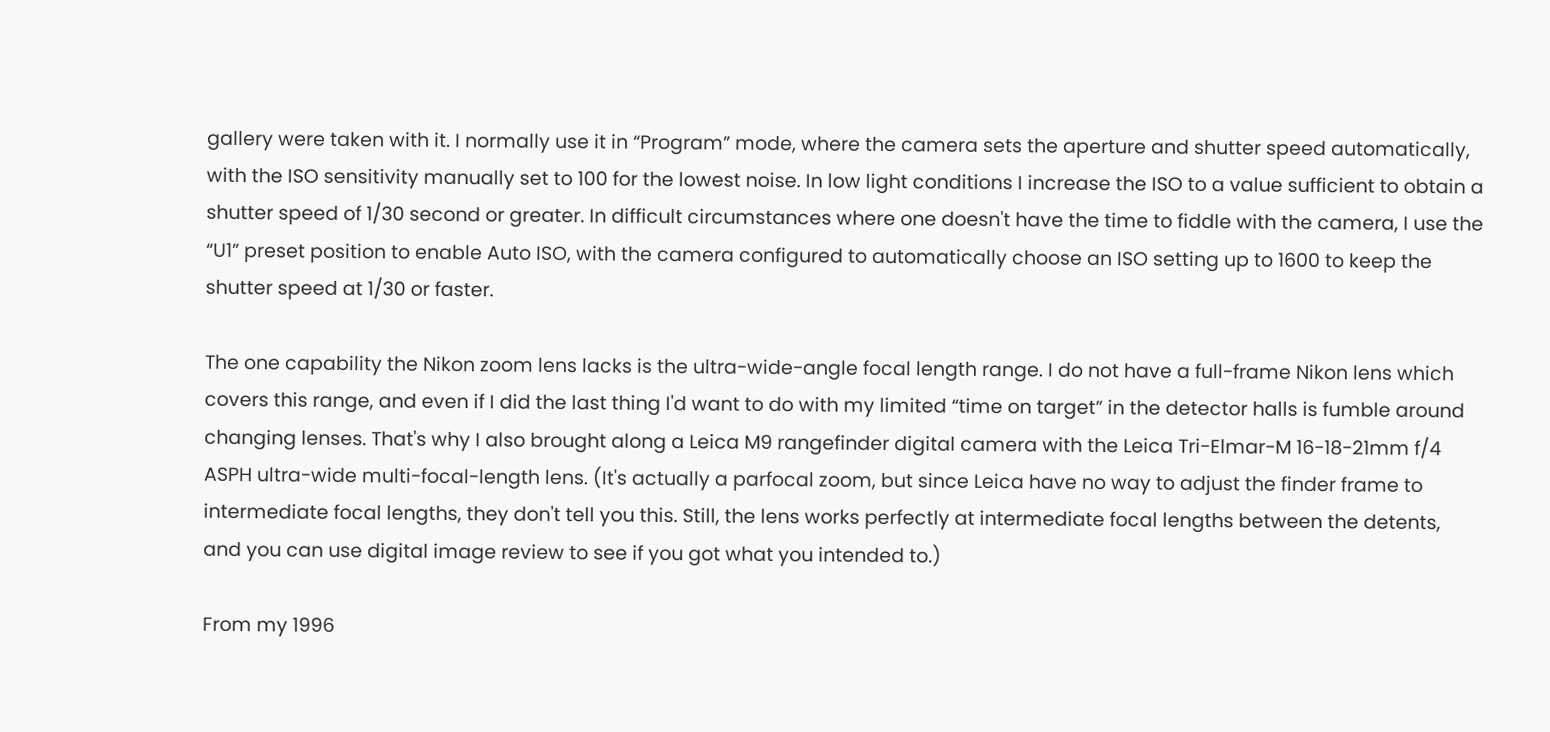gallery were taken with it. I normally use it in “Program” mode, where the camera sets the aperture and shutter speed automatically, with the ISO sensitivity manually set to 100 for the lowest noise. In low light conditions I increase the ISO to a value sufficient to obtain a shutter speed of 1/30 second or greater. In difficult circumstances where one doesn't have the time to fiddle with the camera, I use the “U1” preset position to enable Auto ISO, with the camera configured to automatically choose an ISO setting up to 1600 to keep the shutter speed at 1/30 or faster.

The one capability the Nikon zoom lens lacks is the ultra-wide-angle focal length range. I do not have a full-frame Nikon lens which covers this range, and even if I did the last thing I'd want to do with my limited “time on target” in the detector halls is fumble around changing lenses. That's why I also brought along a Leica M9 rangefinder digital camera with the Leica Tri-Elmar-M 16-18-21mm f/4 ASPH ultra-wide multi-focal-length lens. (It's actually a parfocal zoom, but since Leica have no way to adjust the finder frame to intermediate focal lengths, they don't tell you this. Still, the lens works perfectly at intermediate focal lengths between the detents, and you can use digital image review to see if you got what you intended to.)

From my 1996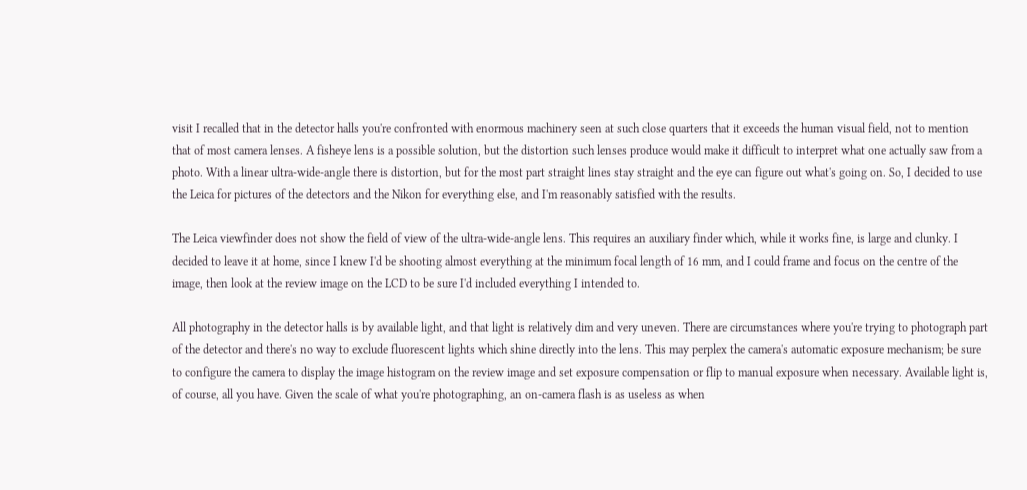visit I recalled that in the detector halls you're confronted with enormous machinery seen at such close quarters that it exceeds the human visual field, not to mention that of most camera lenses. A fisheye lens is a possible solution, but the distortion such lenses produce would make it difficult to interpret what one actually saw from a photo. With a linear ultra-wide-angle there is distortion, but for the most part straight lines stay straight and the eye can figure out what's going on. So, I decided to use the Leica for pictures of the detectors and the Nikon for everything else, and I'm reasonably satisfied with the results.

The Leica viewfinder does not show the field of view of the ultra-wide-angle lens. This requires an auxiliary finder which, while it works fine, is large and clunky. I decided to leave it at home, since I knew I'd be shooting almost everything at the minimum focal length of 16 mm, and I could frame and focus on the centre of the image, then look at the review image on the LCD to be sure I'd included everything I intended to.

All photography in the detector halls is by available light, and that light is relatively dim and very uneven. There are circumstances where you're trying to photograph part of the detector and there's no way to exclude fluorescent lights which shine directly into the lens. This may perplex the camera's automatic exposure mechanism; be sure to configure the camera to display the image histogram on the review image and set exposure compensation or flip to manual exposure when necessary. Available light is, of course, all you have. Given the scale of what you're photographing, an on-camera flash is as useless as when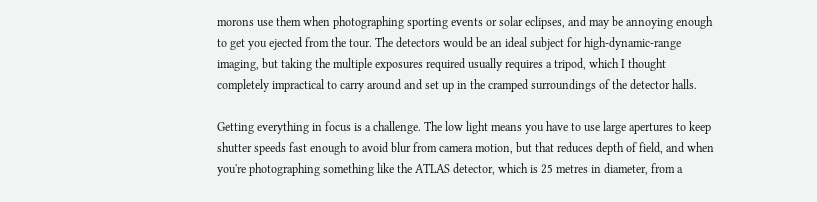morons use them when photographing sporting events or solar eclipses, and may be annoying enough to get you ejected from the tour. The detectors would be an ideal subject for high-dynamic-range imaging, but taking the multiple exposures required usually requires a tripod, which I thought completely impractical to carry around and set up in the cramped surroundings of the detector halls.

Getting everything in focus is a challenge. The low light means you have to use large apertures to keep shutter speeds fast enough to avoid blur from camera motion, but that reduces depth of field, and when you're photographing something like the ATLAS detector, which is 25 metres in diameter, from a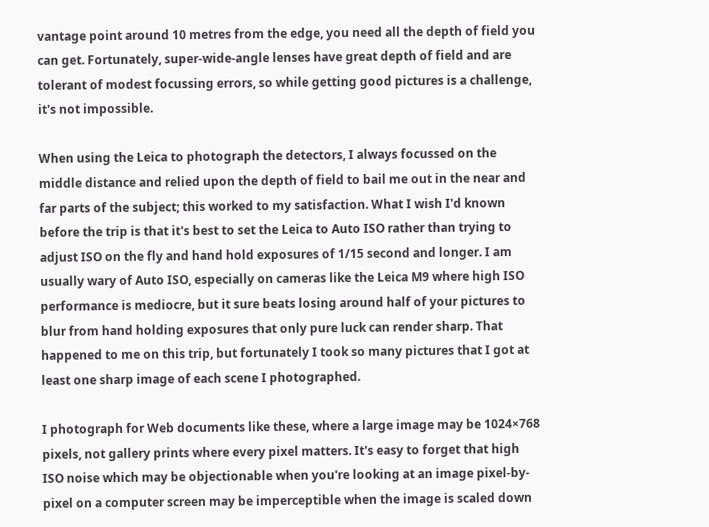vantage point around 10 metres from the edge, you need all the depth of field you can get. Fortunately, super-wide-angle lenses have great depth of field and are tolerant of modest focussing errors, so while getting good pictures is a challenge, it's not impossible.

When using the Leica to photograph the detectors, I always focussed on the middle distance and relied upon the depth of field to bail me out in the near and far parts of the subject; this worked to my satisfaction. What I wish I'd known before the trip is that it's best to set the Leica to Auto ISO rather than trying to adjust ISO on the fly and hand hold exposures of 1/15 second and longer. I am usually wary of Auto ISO, especially on cameras like the Leica M9 where high ISO performance is mediocre, but it sure beats losing around half of your pictures to blur from hand holding exposures that only pure luck can render sharp. That happened to me on this trip, but fortunately I took so many pictures that I got at least one sharp image of each scene I photographed.

I photograph for Web documents like these, where a large image may be 1024×768 pixels, not gallery prints where every pixel matters. It's easy to forget that high ISO noise which may be objectionable when you're looking at an image pixel-by-pixel on a computer screen may be imperceptible when the image is scaled down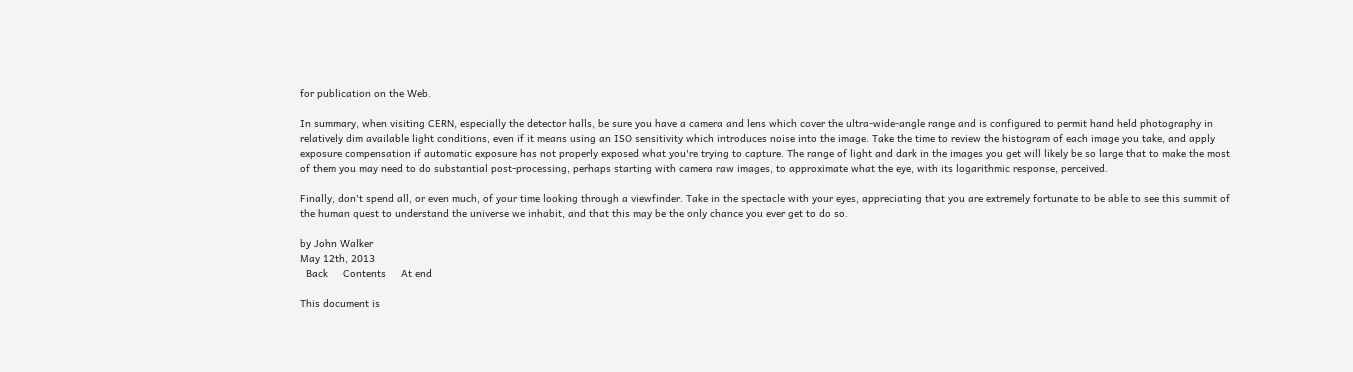for publication on the Web.

In summary, when visiting CERN, especially the detector halls, be sure you have a camera and lens which cover the ultra-wide-angle range and is configured to permit hand held photography in relatively dim available light conditions, even if it means using an ISO sensitivity which introduces noise into the image. Take the time to review the histogram of each image you take, and apply exposure compensation if automatic exposure has not properly exposed what you're trying to capture. The range of light and dark in the images you get will likely be so large that to make the most of them you may need to do substantial post-processing, perhaps starting with camera raw images, to approximate what the eye, with its logarithmic response, perceived.

Finally, don't spend all, or even much, of your time looking through a viewfinder. Take in the spectacle with your eyes, appreciating that you are extremely fortunate to be able to see this summit of the human quest to understand the universe we inhabit, and that this may be the only chance you ever get to do so.

by John Walker
May 12th, 2013
  Back     Contents     At end

This document is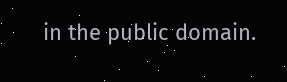in the public domain.